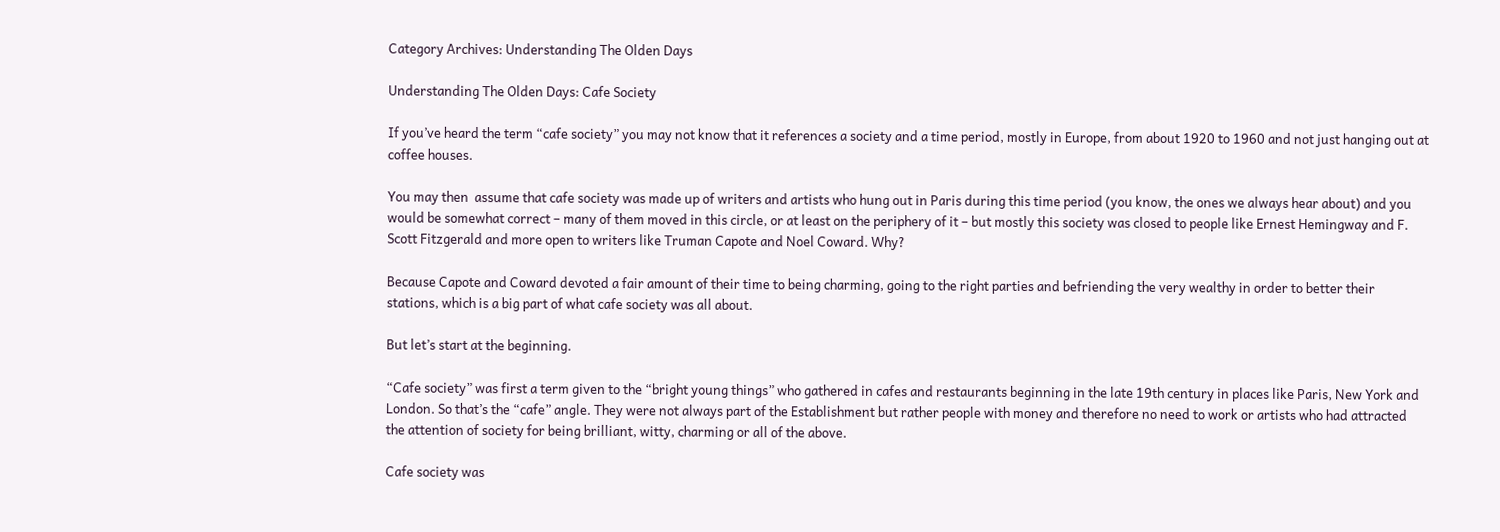Category Archives: Understanding The Olden Days

Understanding The Olden Days: Cafe Society

If you’ve heard the term “cafe society” you may not know that it references a society and a time period, mostly in Europe, from about 1920 to 1960 and not just hanging out at coffee houses.

You may then  assume that cafe society was made up of writers and artists who hung out in Paris during this time period (you know, the ones we always hear about) and you would be somewhat correct – many of them moved in this circle, or at least on the periphery of it – but mostly this society was closed to people like Ernest Hemingway and F. Scott Fitzgerald and more open to writers like Truman Capote and Noel Coward. Why?

Because Capote and Coward devoted a fair amount of their time to being charming, going to the right parties and befriending the very wealthy in order to better their stations, which is a big part of what cafe society was all about.

But let’s start at the beginning.

“Cafe society” was first a term given to the “bright young things” who gathered in cafes and restaurants beginning in the late 19th century in places like Paris, New York and London. So that’s the “cafe” angle. They were not always part of the Establishment but rather people with money and therefore no need to work or artists who had attracted the attention of society for being brilliant, witty, charming or all of the above.

Cafe society was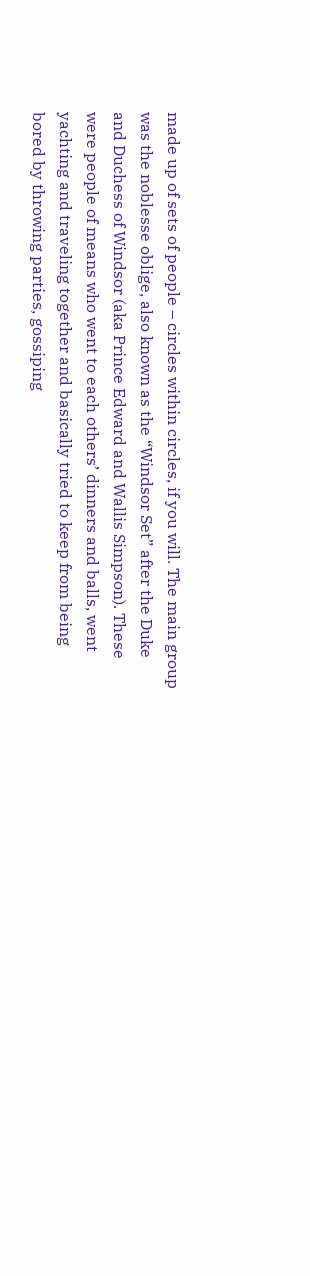made up of sets of people – circles within circles, if you will. The main group was the noblesse oblige, also known as the “Windsor Set” after the Duke and Duchess of Windsor (aka Prince Edward and Wallis Simpson). These were people of means who went to each others’ dinners and balls, went yachting and traveling together and basically tried to keep from being bored by throwing parties, gossiping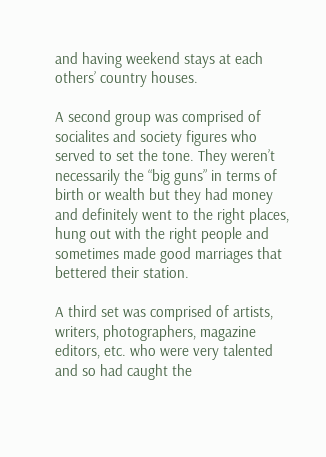and having weekend stays at each others’ country houses.

A second group was comprised of socialites and society figures who served to set the tone. They weren’t necessarily the “big guns” in terms of birth or wealth but they had money and definitely went to the right places, hung out with the right people and sometimes made good marriages that bettered their station.

A third set was comprised of artists, writers, photographers, magazine editors, etc. who were very talented and so had caught the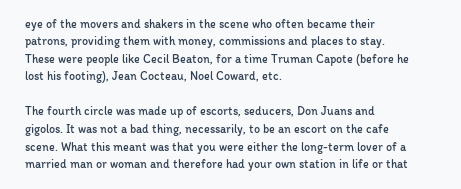eye of the movers and shakers in the scene who often became their patrons, providing them with money, commissions and places to stay. These were people like Cecil Beaton, for a time Truman Capote (before he lost his footing), Jean Cocteau, Noel Coward, etc.

The fourth circle was made up of escorts, seducers, Don Juans and gigolos. It was not a bad thing, necessarily, to be an escort on the cafe scene. What this meant was that you were either the long-term lover of a married man or woman and therefore had your own station in life or that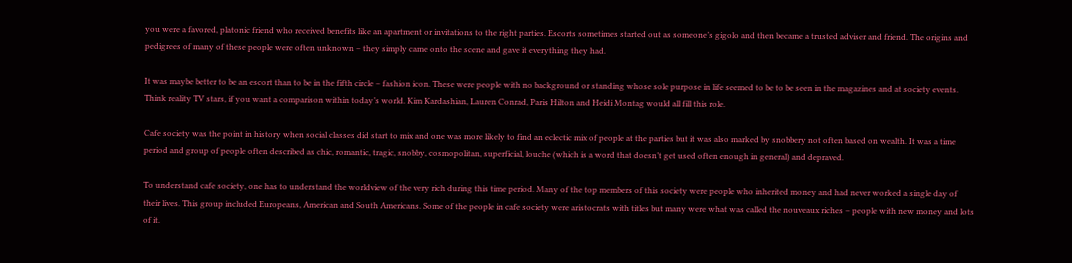you were a favored, platonic friend who received benefits like an apartment or invitations to the right parties. Escorts sometimes started out as someone’s gigolo and then became a trusted adviser and friend. The origins and pedigrees of many of these people were often unknown – they simply came onto the scene and gave it everything they had.

It was maybe better to be an escort than to be in the fifth circle – fashion icon. These were people with no background or standing whose sole purpose in life seemed to be to be seen in the magazines and at society events. Think reality TV stars, if you want a comparison within today’s world. Kim Kardashian, Lauren Conrad, Paris Hilton and Heidi Montag would all fill this role.

Cafe society was the point in history when social classes did start to mix and one was more likely to find an eclectic mix of people at the parties but it was also marked by snobbery not often based on wealth. It was a time period and group of people often described as chic, romantic, tragic, snobby, cosmopolitan, superficial, louche (which is a word that doesn’t get used often enough in general) and depraved.

To understand cafe society, one has to understand the worldview of the very rich during this time period. Many of the top members of this society were people who inherited money and had never worked a single day of their lives. This group included Europeans, American and South Americans. Some of the people in cafe society were aristocrats with titles but many were what was called the nouveaux riches – people with new money and lots of it.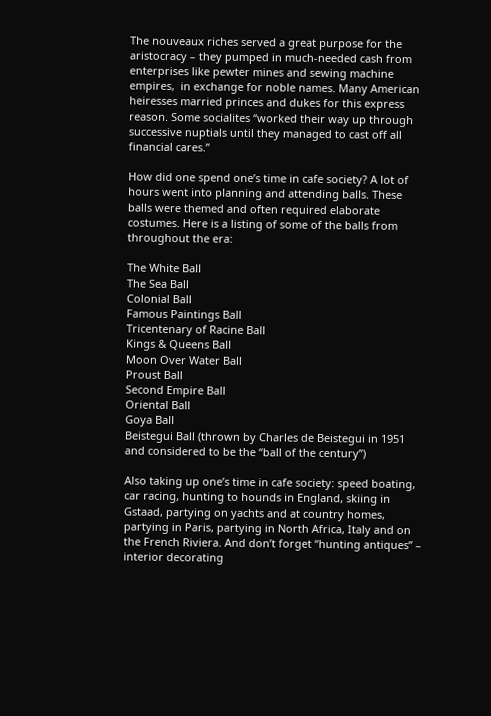The nouveaux riches served a great purpose for the aristocracy – they pumped in much-needed cash from enterprises like pewter mines and sewing machine empires,  in exchange for noble names. Many American heiresses married princes and dukes for this express reason. Some socialites “worked their way up through successive nuptials until they managed to cast off all financial cares.”

How did one spend one’s time in cafe society? A lot of hours went into planning and attending balls. These balls were themed and often required elaborate costumes. Here is a listing of some of the balls from throughout the era:

The White Ball
The Sea Ball
Colonial Ball
Famous Paintings Ball
Tricentenary of Racine Ball
Kings & Queens Ball
Moon Over Water Ball
Proust Ball
Second Empire Ball
Oriental Ball
Goya Ball
Beistegui Ball (thrown by Charles de Beistegui in 1951 and considered to be the “ball of the century”)

Also taking up one’s time in cafe society: speed boating, car racing, hunting to hounds in England, skiing in Gstaad, partying on yachts and at country homes, partying in Paris, partying in North Africa, Italy and on the French Riviera. And don’t forget “hunting antiques” – interior decorating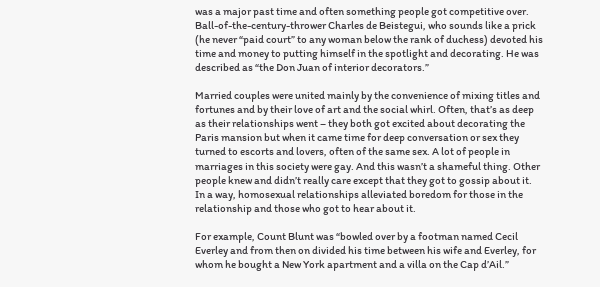was a major past time and often something people got competitive over. Ball-of-the-century-thrower Charles de Beistegui, who sounds like a prick (he never “paid court” to any woman below the rank of duchess) devoted his time and money to putting himself in the spotlight and decorating. He was described as “the Don Juan of interior decorators.”

Married couples were united mainly by the convenience of mixing titles and fortunes and by their love of art and the social whirl. Often, that’s as deep as their relationships went – they both got excited about decorating the Paris mansion but when it came time for deep conversation or sex they turned to escorts and lovers, often of the same sex. A lot of people in marriages in this society were gay. And this wasn’t a shameful thing. Other people knew and didn’t really care except that they got to gossip about it. In a way, homosexual relationships alleviated boredom for those in the relationship and those who got to hear about it.

For example, Count Blunt was “bowled over by a footman named Cecil Everley and from then on divided his time between his wife and Everley, for whom he bought a New York apartment and a villa on the Cap d’Ail.”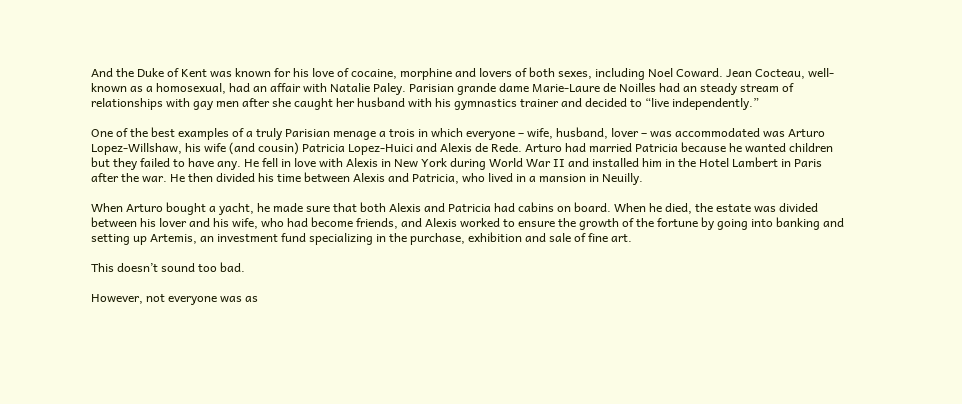And the Duke of Kent was known for his love of cocaine, morphine and lovers of both sexes, including Noel Coward. Jean Cocteau, well-known as a homosexual, had an affair with Natalie Paley. Parisian grande dame Marie-Laure de Noilles had an steady stream of relationships with gay men after she caught her husband with his gymnastics trainer and decided to “live independently.”

One of the best examples of a truly Parisian menage a trois in which everyone – wife, husband, lover – was accommodated was Arturo Lopez-Willshaw, his wife (and cousin) Patricia Lopez-Huici and Alexis de Rede. Arturo had married Patricia because he wanted children but they failed to have any. He fell in love with Alexis in New York during World War II and installed him in the Hotel Lambert in Paris after the war. He then divided his time between Alexis and Patricia, who lived in a mansion in Neuilly.

When Arturo bought a yacht, he made sure that both Alexis and Patricia had cabins on board. When he died, the estate was divided between his lover and his wife, who had become friends, and Alexis worked to ensure the growth of the fortune by going into banking and setting up Artemis, an investment fund specializing in the purchase, exhibition and sale of fine art.

This doesn’t sound too bad.

However, not everyone was as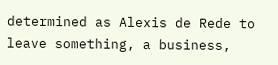determined as Alexis de Rede to leave something, a business,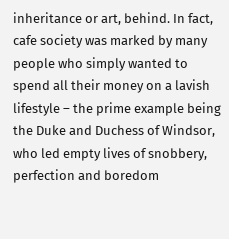inheritance or art, behind. In fact, cafe society was marked by many people who simply wanted to spend all their money on a lavish lifestyle – the prime example being the Duke and Duchess of Windsor, who led empty lives of snobbery, perfection and boredom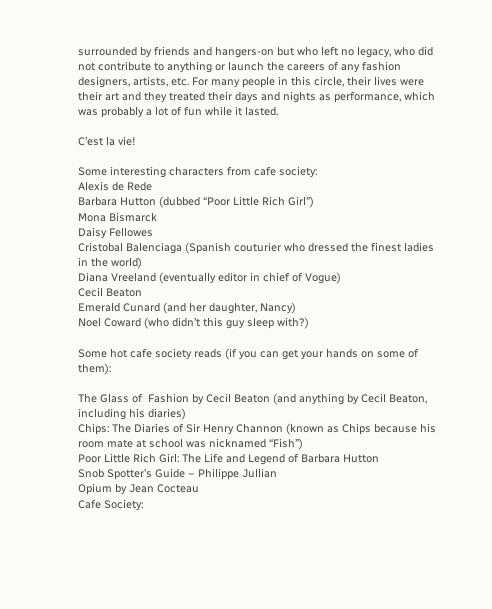surrounded by friends and hangers-on but who left no legacy, who did not contribute to anything or launch the careers of any fashion designers, artists, etc. For many people in this circle, their lives were their art and they treated their days and nights as performance, which was probably a lot of fun while it lasted.

C’est la vie!

Some interesting characters from cafe society:
Alexis de Rede
Barbara Hutton (dubbed “Poor Little Rich Girl”)
Mona Bismarck
Daisy Fellowes
Cristobal Balenciaga (Spanish couturier who dressed the finest ladies in the world)
Diana Vreeland (eventually editor in chief of Vogue)
Cecil Beaton
Emerald Cunard (and her daughter, Nancy)
Noel Coward (who didn’t this guy sleep with?)

Some hot cafe society reads (if you can get your hands on some of them):

The Glass of  Fashion by Cecil Beaton (and anything by Cecil Beaton, including his diaries)
Chips: The Diaries of Sir Henry Channon (known as Chips because his room mate at school was nicknamed “Fish”)
Poor Little Rich Girl: The Life and Legend of Barbara Hutton
Snob Spotter’s Guide – Philippe Jullian
Opium by Jean Cocteau
Cafe Society: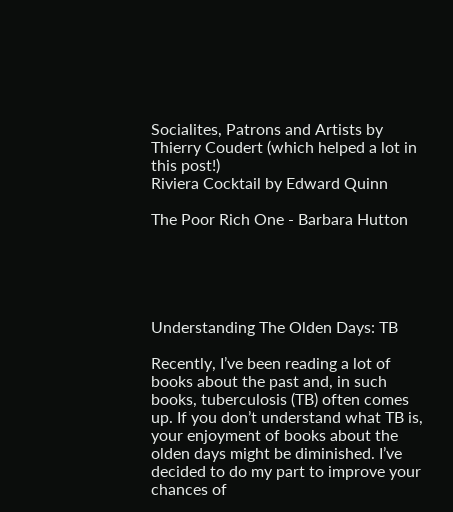Socialites, Patrons and Artists by Thierry Coudert (which helped a lot in this post!)
Riviera Cocktail by Edward Quinn

The Poor Rich One - Barbara Hutton





Understanding The Olden Days: TB

Recently, I’ve been reading a lot of books about the past and, in such books, tuberculosis (TB) often comes up. If you don’t understand what TB is, your enjoyment of books about the olden days might be diminished. I’ve decided to do my part to improve your chances of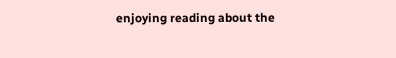enjoying reading about the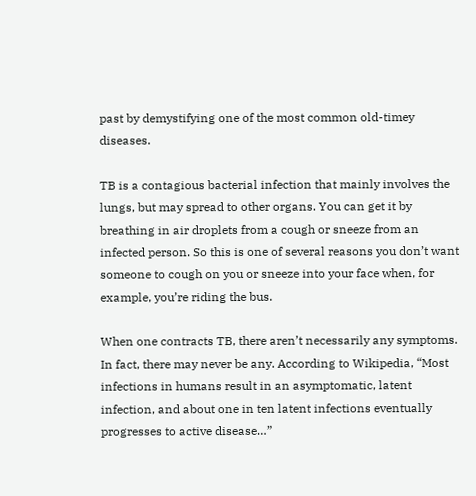past by demystifying one of the most common old-timey diseases.

TB is a contagious bacterial infection that mainly involves the lungs, but may spread to other organs. You can get it by breathing in air droplets from a cough or sneeze from an infected person. So this is one of several reasons you don’t want someone to cough on you or sneeze into your face when, for example, you’re riding the bus.

When one contracts TB, there aren’t necessarily any symptoms. In fact, there may never be any. According to Wikipedia, “Most infections in humans result in an asymptomatic, latent infection, and about one in ten latent infections eventually progresses to active disease…”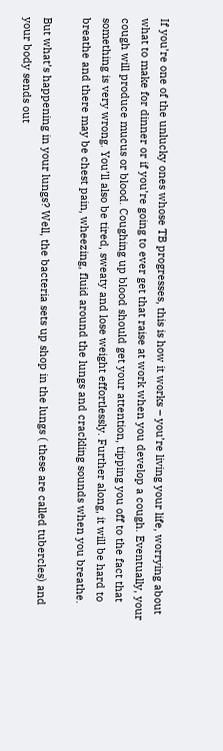If you’re one of the unlucky ones whose TB progresses, this is how it works – you’re living your life, worrying about what to make for dinner or if you’re going to ever get that raise at work when you develop a cough. Eventually, your cough will produce mucus or blood. Coughing up blood should get your attention, tipping you off to the fact that something is very wrong. You’ll also be tired, sweaty and lose weight effortlessly. Further along, it will be hard to breathe and there may be chest pain, wheezing, fluid around the lungs and crackling sounds when you breathe.

But what’s happening in your lungs? Well, the bacteria sets up shop in the lungs ( these are called tubercles) and your body sends out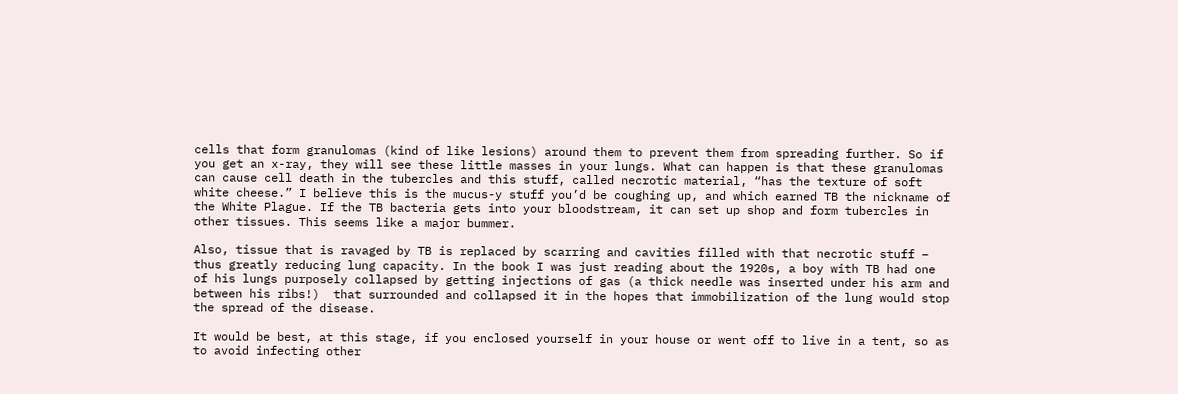cells that form granulomas (kind of like lesions) around them to prevent them from spreading further. So if you get an x-ray, they will see these little masses in your lungs. What can happen is that these granulomas  can cause cell death in the tubercles and this stuff, called necrotic material, “has the texture of soft white cheese.” I believe this is the mucus-y stuff you’d be coughing up, and which earned TB the nickname of the White Plague. If the TB bacteria gets into your bloodstream, it can set up shop and form tubercles in other tissues. This seems like a major bummer.

Also, tissue that is ravaged by TB is replaced by scarring and cavities filled with that necrotic stuff – thus greatly reducing lung capacity. In the book I was just reading about the 1920s, a boy with TB had one of his lungs purposely collapsed by getting injections of gas (a thick needle was inserted under his arm and between his ribs!)  that surrounded and collapsed it in the hopes that immobilization of the lung would stop the spread of the disease.

It would be best, at this stage, if you enclosed yourself in your house or went off to live in a tent, so as to avoid infecting other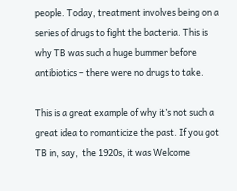people. Today, treatment involves being on a series of drugs to fight the bacteria. This is why TB was such a huge bummer before antibiotics – there were no drugs to take.

This is a great example of why it’s not such a great idea to romanticize the past. If you got TB in, say,  the 1920s, it was Welcome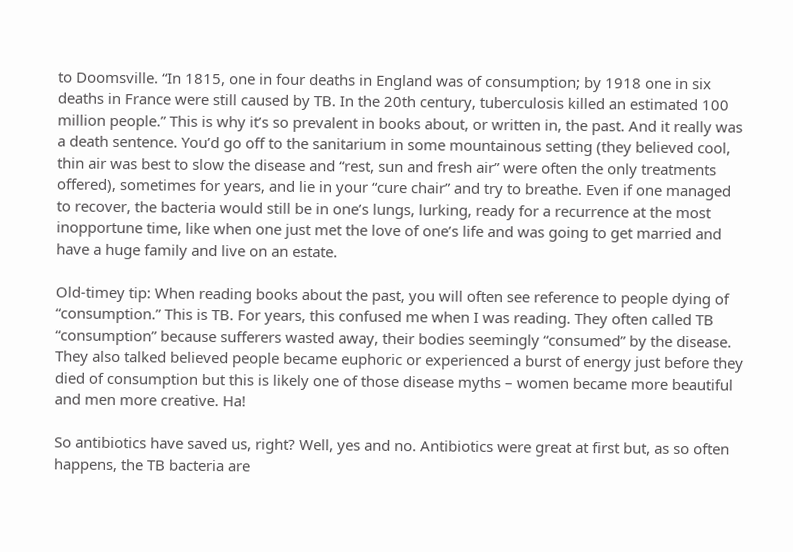to Doomsville. “In 1815, one in four deaths in England was of consumption; by 1918 one in six deaths in France were still caused by TB. In the 20th century, tuberculosis killed an estimated 100 million people.” This is why it’s so prevalent in books about, or written in, the past. And it really was a death sentence. You’d go off to the sanitarium in some mountainous setting (they believed cool, thin air was best to slow the disease and “rest, sun and fresh air” were often the only treatments offered), sometimes for years, and lie in your “cure chair” and try to breathe. Even if one managed to recover, the bacteria would still be in one’s lungs, lurking, ready for a recurrence at the most inopportune time, like when one just met the love of one’s life and was going to get married and have a huge family and live on an estate.

Old-timey tip: When reading books about the past, you will often see reference to people dying of “consumption.” This is TB. For years, this confused me when I was reading. They often called TB “consumption” because sufferers wasted away, their bodies seemingly “consumed” by the disease. They also talked believed people became euphoric or experienced a burst of energy just before they died of consumption but this is likely one of those disease myths – women became more beautiful and men more creative. Ha!

So antibiotics have saved us, right? Well, yes and no. Antibiotics were great at first but, as so often happens, the TB bacteria are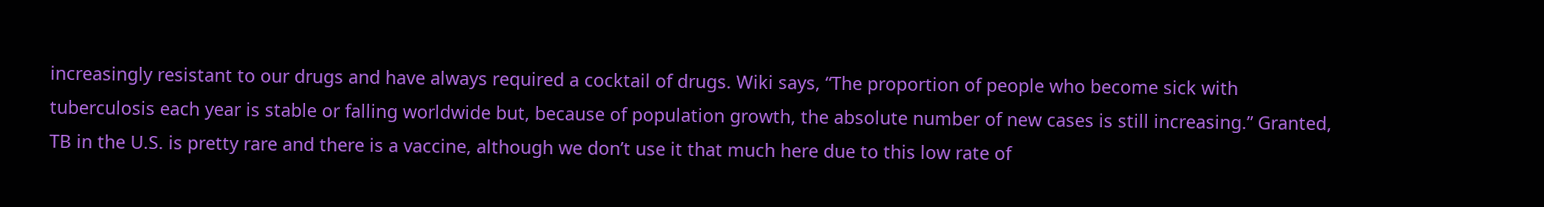increasingly resistant to our drugs and have always required a cocktail of drugs. Wiki says, “The proportion of people who become sick with tuberculosis each year is stable or falling worldwide but, because of population growth, the absolute number of new cases is still increasing.” Granted, TB in the U.S. is pretty rare and there is a vaccine, although we don’t use it that much here due to this low rate of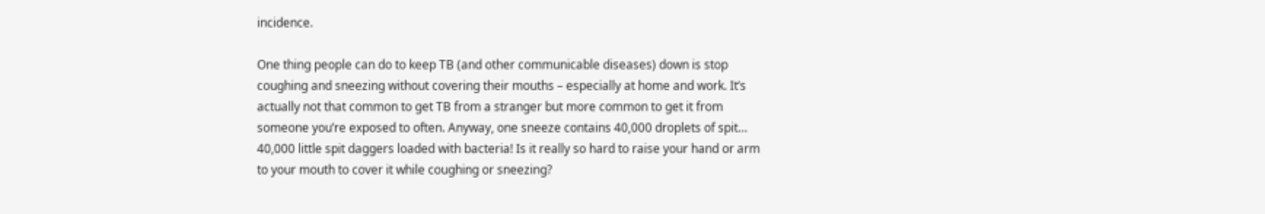incidence.

One thing people can do to keep TB (and other communicable diseases) down is stop coughing and sneezing without covering their mouths – especially at home and work. It’s actually not that common to get TB from a stranger but more common to get it from someone you’re exposed to often. Anyway, one sneeze contains 40,000 droplets of spit… 40,000 little spit daggers loaded with bacteria! Is it really so hard to raise your hand or arm to your mouth to cover it while coughing or sneezing?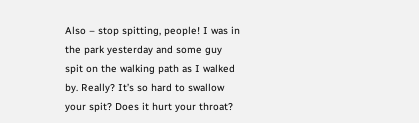Also – stop spitting, people! I was in the park yesterday and some guy spit on the walking path as I walked by. Really? It’s so hard to swallow your spit? Does it hurt your throat?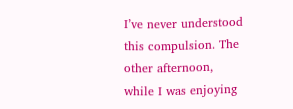I’ve never understood this compulsion. The other afternoon, while I was enjoying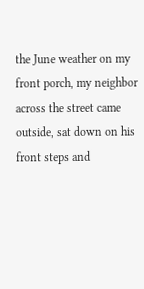the June weather on my front porch, my neighbor across the street came outside, sat down on his front steps and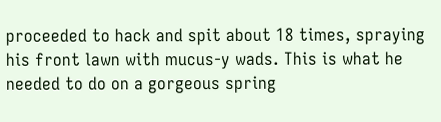proceeded to hack and spit about 18 times, spraying his front lawn with mucus-y wads. This is what he needed to do on a gorgeous spring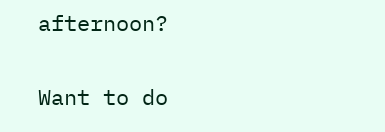afternoon?

Want to do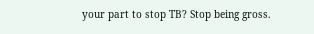your part to stop TB? Stop being gross.